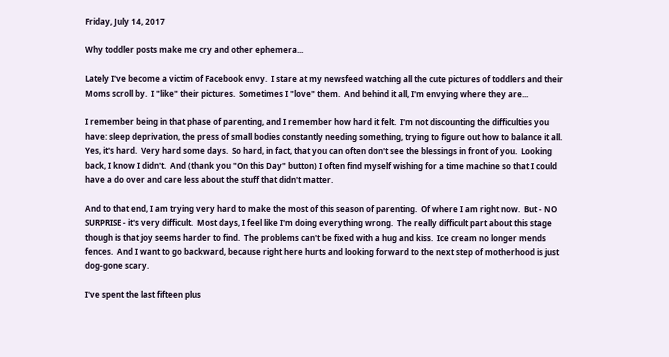Friday, July 14, 2017

Why toddler posts make me cry and other ephemera...

Lately I've become a victim of Facebook envy.  I stare at my newsfeed watching all the cute pictures of toddlers and their Moms scroll by.  I "like" their pictures.  Sometimes I "love" them.  And behind it all, I'm envying where they are...

I remember being in that phase of parenting, and I remember how hard it felt.  I'm not discounting the difficulties you have: sleep deprivation, the press of small bodies constantly needing something, trying to figure out how to balance it all.  Yes, it's hard.  Very hard some days.  So hard, in fact, that you can often don't see the blessings in front of you.  Looking back, I know I didn't.  And (thank you "On this Day" button) I often find myself wishing for a time machine so that I could have a do over and care less about the stuff that didn't matter.

And to that end, I am trying very hard to make the most of this season of parenting.  Of where I am right now.  But - NO SURPRISE - it's very difficult.  Most days, I feel like I'm doing everything wrong.  The really difficult part about this stage though is that joy seems harder to find.  The problems can't be fixed with a hug and kiss.  Ice cream no longer mends fences.  And I want to go backward, because right here hurts and looking forward to the next step of motherhood is just dog-gone scary.

I've spent the last fifteen plus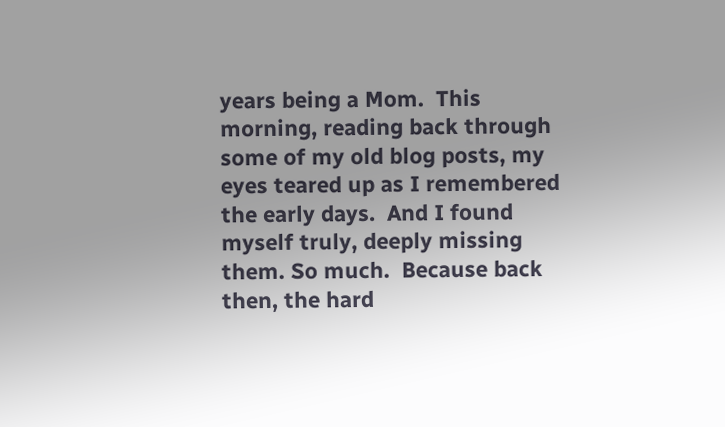years being a Mom.  This morning, reading back through some of my old blog posts, my eyes teared up as I remembered the early days.  And I found myself truly, deeply missing them. So much.  Because back then, the hard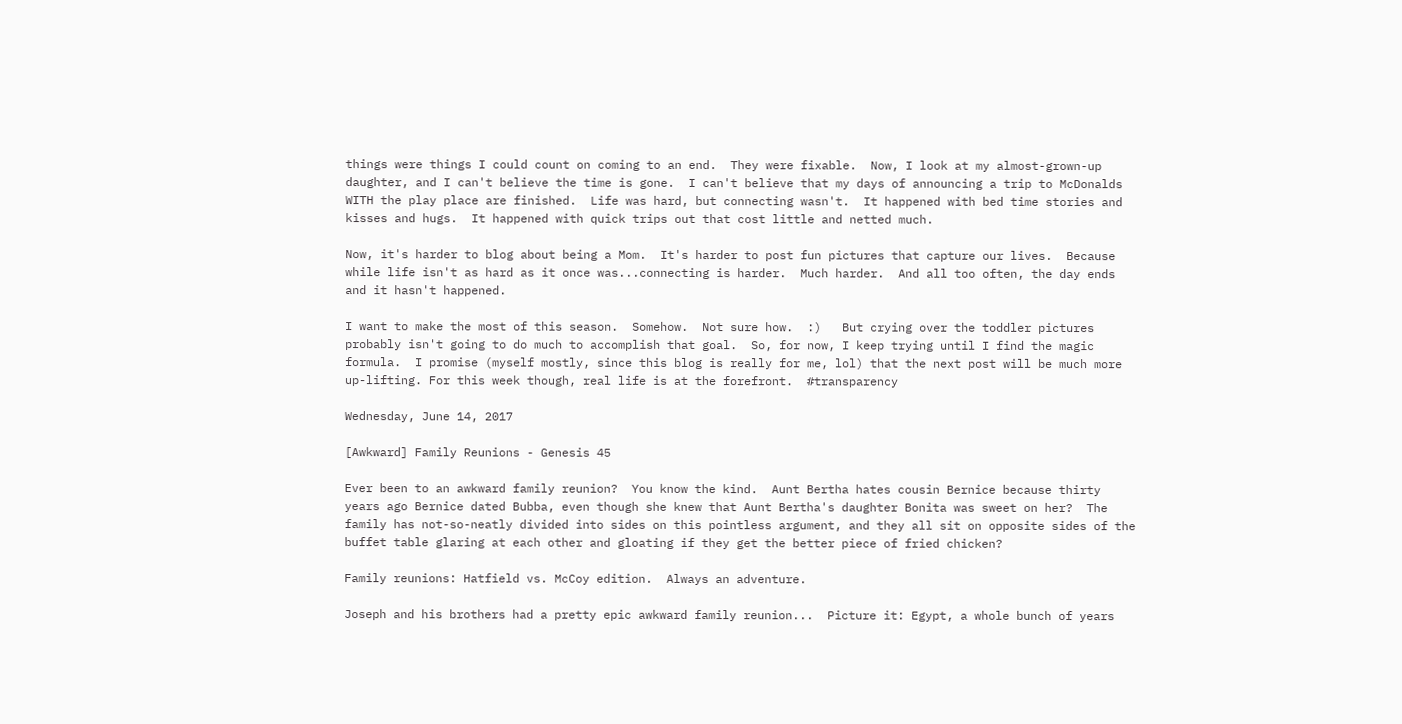things were things I could count on coming to an end.  They were fixable.  Now, I look at my almost-grown-up daughter, and I can't believe the time is gone.  I can't believe that my days of announcing a trip to McDonalds WITH the play place are finished.  Life was hard, but connecting wasn't.  It happened with bed time stories and kisses and hugs.  It happened with quick trips out that cost little and netted much.

Now, it's harder to blog about being a Mom.  It's harder to post fun pictures that capture our lives.  Because while life isn't as hard as it once was...connecting is harder.  Much harder.  And all too often, the day ends and it hasn't happened.

I want to make the most of this season.  Somehow.  Not sure how.  :)   But crying over the toddler pictures probably isn't going to do much to accomplish that goal.  So, for now, I keep trying until I find the magic formula.  I promise (myself mostly, since this blog is really for me, lol) that the next post will be much more up-lifting. For this week though, real life is at the forefront.  #transparency

Wednesday, June 14, 2017

[Awkward] Family Reunions - Genesis 45

Ever been to an awkward family reunion?  You know the kind.  Aunt Bertha hates cousin Bernice because thirty years ago Bernice dated Bubba, even though she knew that Aunt Bertha's daughter Bonita was sweet on her?  The family has not-so-neatly divided into sides on this pointless argument, and they all sit on opposite sides of the buffet table glaring at each other and gloating if they get the better piece of fried chicken?

Family reunions: Hatfield vs. McCoy edition.  Always an adventure.

Joseph and his brothers had a pretty epic awkward family reunion...  Picture it: Egypt, a whole bunch of years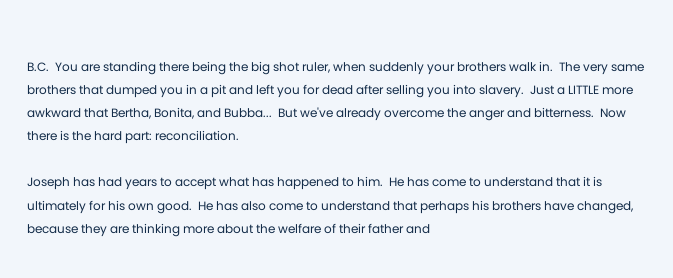B.C.  You are standing there being the big shot ruler, when suddenly your brothers walk in.  The very same brothers that dumped you in a pit and left you for dead after selling you into slavery.  Just a LITTLE more awkward that Bertha, Bonita, and Bubba...  But we've already overcome the anger and bitterness.  Now there is the hard part: reconciliation.

Joseph has had years to accept what has happened to him.  He has come to understand that it is ultimately for his own good.  He has also come to understand that perhaps his brothers have changed, because they are thinking more about the welfare of their father and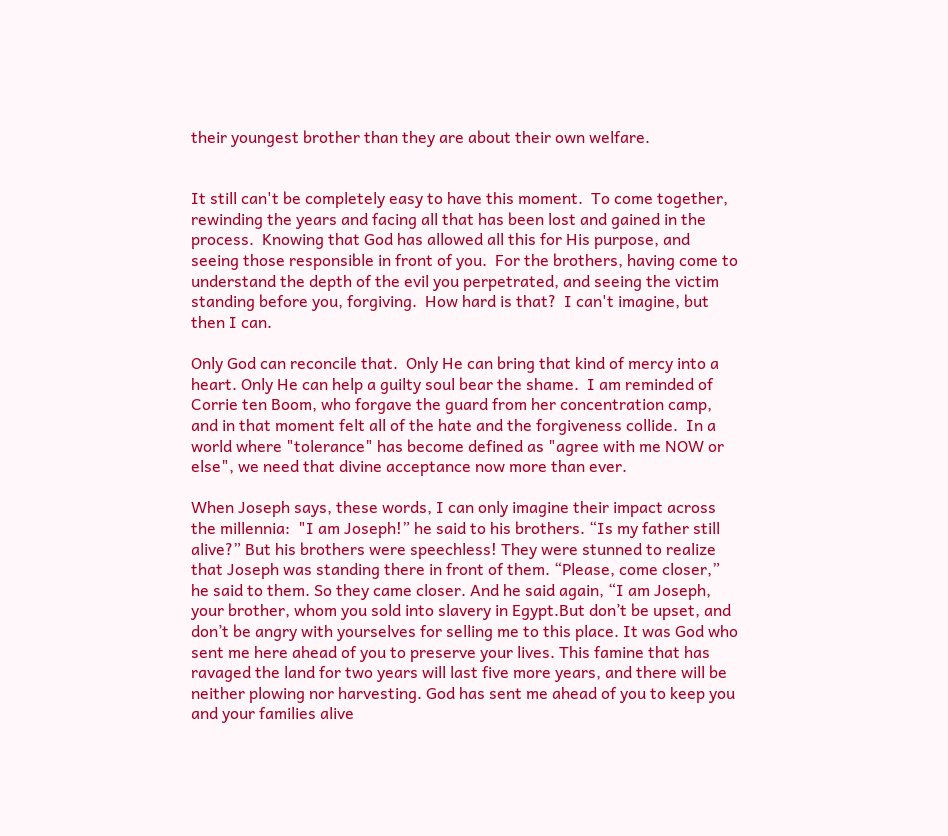their youngest brother than they are about their own welfare.


It still can't be completely easy to have this moment.  To come together, rewinding the years and facing all that has been lost and gained in the process.  Knowing that God has allowed all this for His purpose, and seeing those responsible in front of you.  For the brothers, having come to understand the depth of the evil you perpetrated, and seeing the victim standing before you, forgiving.  How hard is that?  I can't imagine, but then I can.

Only God can reconcile that.  Only He can bring that kind of mercy into a heart. Only He can help a guilty soul bear the shame.  I am reminded of Corrie ten Boom, who forgave the guard from her concentration camp, and in that moment felt all of the hate and the forgiveness collide.  In a world where "tolerance" has become defined as "agree with me NOW or else", we need that divine acceptance now more than ever.

When Joseph says, these words, I can only imagine their impact across the millennia:  "I am Joseph!” he said to his brothers. “Is my father still alive?” But his brothers were speechless! They were stunned to realize that Joseph was standing there in front of them. “Please, come closer,” he said to them. So they came closer. And he said again, “I am Joseph, your brother, whom you sold into slavery in Egypt.But don’t be upset, and don’t be angry with yourselves for selling me to this place. It was God who sent me here ahead of you to preserve your lives. This famine that has ravaged the land for two years will last five more years, and there will be neither plowing nor harvesting. God has sent me ahead of you to keep you and your families alive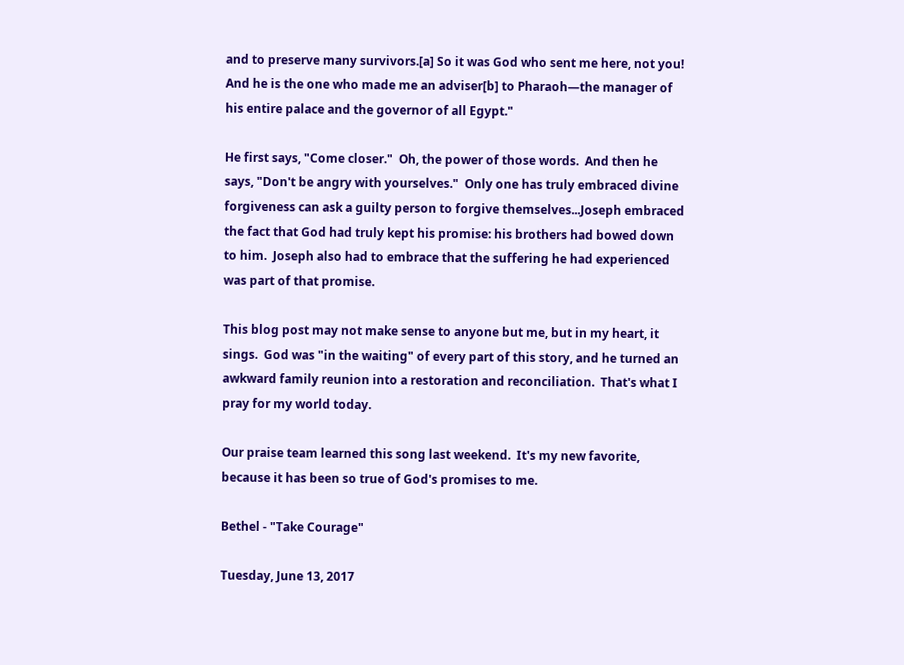and to preserve many survivors.[a] So it was God who sent me here, not you! And he is the one who made me an adviser[b] to Pharaoh—the manager of his entire palace and the governor of all Egypt."

He first says, "Come closer."  Oh, the power of those words.  And then he says, "Don't be angry with yourselves."  Only one has truly embraced divine forgiveness can ask a guilty person to forgive themselves...Joseph embraced the fact that God had truly kept his promise: his brothers had bowed down to him.  Joseph also had to embrace that the suffering he had experienced was part of that promise.

This blog post may not make sense to anyone but me, but in my heart, it sings.  God was "in the waiting" of every part of this story, and he turned an awkward family reunion into a restoration and reconciliation.  That's what I pray for my world today.

Our praise team learned this song last weekend.  It's my new favorite, because it has been so true of God's promises to me.

Bethel - "Take Courage"

Tuesday, June 13, 2017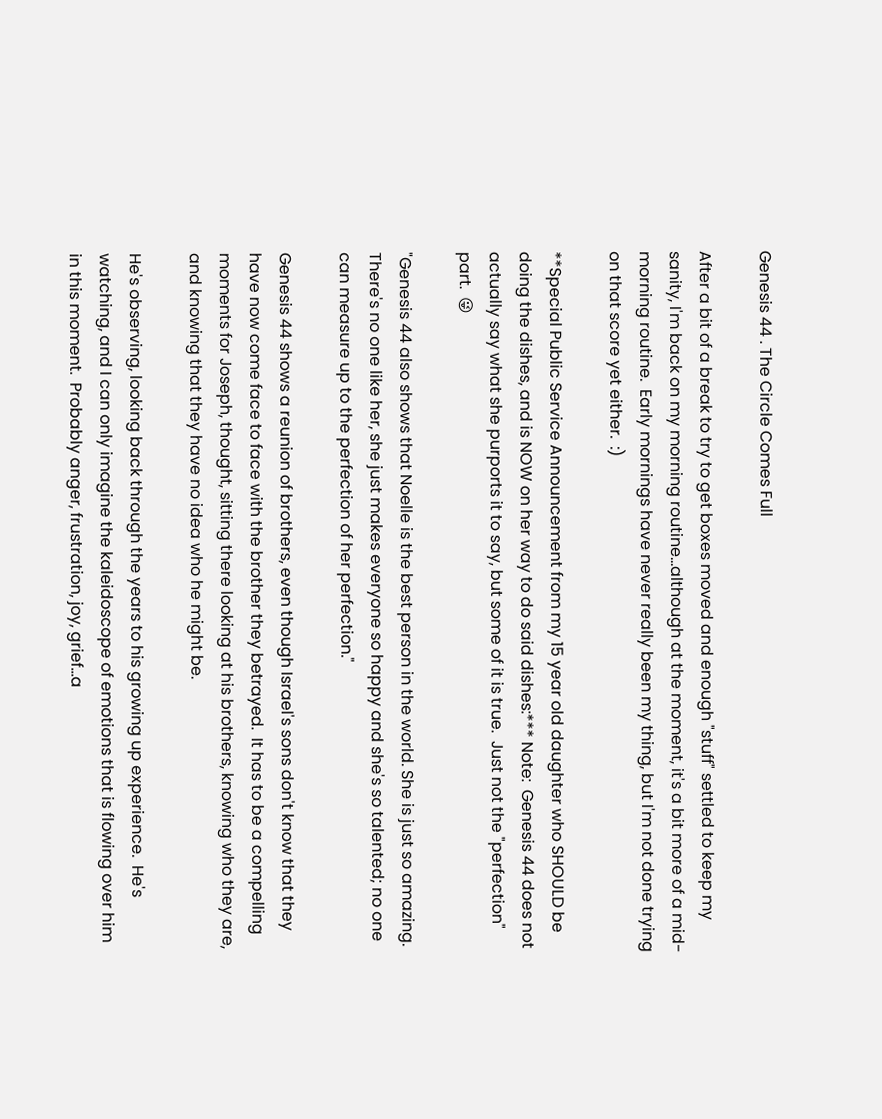Genesis 44 . The Circle Comes Full

After a bit of a break to try to get boxes moved and enough "stuff" settled to keep my sanity, I'm back on my morning routine...although at the moment, it's a bit more of a mid-morning routine.  Early mornings have never really been my thing, but I'm not done trying on that score yet either.  :)

**Special Public Service Announcement from my 15 year old daughter who SHOULD be doing the dishes, and is NOW on her way to do said dishes:*** Note:  Genesis 44 does not actually say what she purports it to say, but some of it is true.  Just not the "perfection" part.  😜

"Genesis 44 also shows that Noelle is the best person in the world. She is just so amazing. There's no one like her, she just makes everyone so happy and she's so talented; no one can measure up to the perfection of her perfection."

Genesis 44 shows a reunion of brothers, even though Israel's sons don't know that they have now come face to face with the brother they betrayed.  It has to be a compelling moments for Joseph, thought, sitting there looking at his brothers, knowing who they are, and knowing that they have no idea who he might be.

He's observing, looking back through the years to his growing up experience.  He's watching, and I can only imagine the kaleidoscope of emotions that is flowing over him in this moment.  Probably anger, frustration, joy, grief...a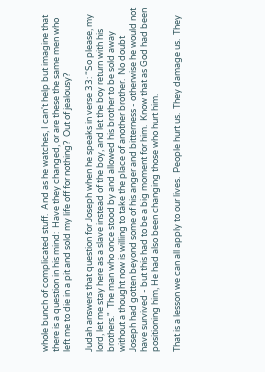whole bunch of complicated stuff.  And as he watches, I can't help but imagine that there is a question in his mind:  Have they changed, or are these the same men who left me to die in a pit and sold my life off for nothing?  Out of jealousy?

Judah answers that question for Joseph when he speaks in verse 33: “So please, my lord, let me stay here as a slave instead of the boy, and let the boy return with his brothers."  The man who once stood by and allowed his brother to be sold away without a thought now is willing to take the place of another brother.  No doubt Joseph had gotten beyond some of his anger and bitterness - otherwise he would not have survived - but this had to be a big moment for him.  Know that as God had been positioning him, He had also been changing those who hurt him.

That is a lesson we can all apply to our lives.  People hurt us.  They damage us.  They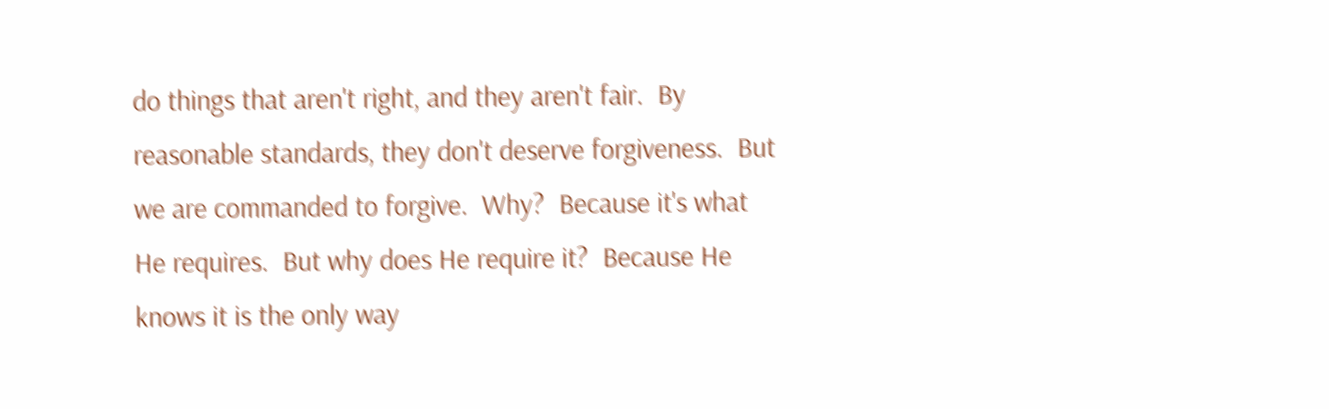do things that aren't right, and they aren't fair.  By reasonable standards, they don't deserve forgiveness.  But we are commanded to forgive.  Why?  Because it's what He requires.  But why does He require it?  Because He knows it is the only way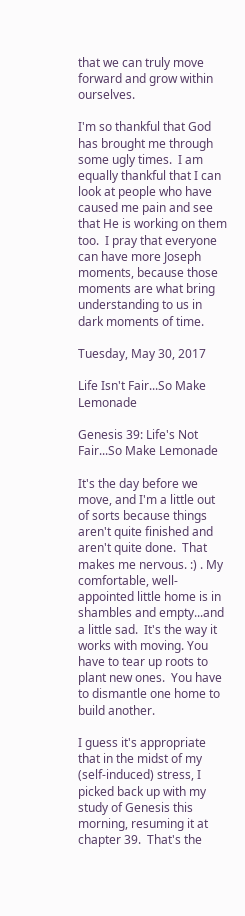that we can truly move forward and grow within ourselves.

I'm so thankful that God has brought me through some ugly times.  I am equally thankful that I can look at people who have caused me pain and see that He is working on them too.  I pray that everyone can have more Joseph moments, because those moments are what bring understanding to us in dark moments of time.

Tuesday, May 30, 2017

Life Isn't Fair...So Make Lemonade

Genesis 39: Life's Not Fair...So Make Lemonade

It's the day before we move, and I'm a little out of sorts because things aren't quite finished and aren't quite done.  That makes me nervous. :) . My comfortable, well-appointed little home is in shambles and empty...and a little sad.  It's the way it works with moving. You have to tear up roots to plant new ones.  You have to dismantle one home to build another.

I guess it's appropriate that in the midst of my (self-induced) stress, I picked back up with my study of Genesis this morning, resuming it at chapter 39.  That's the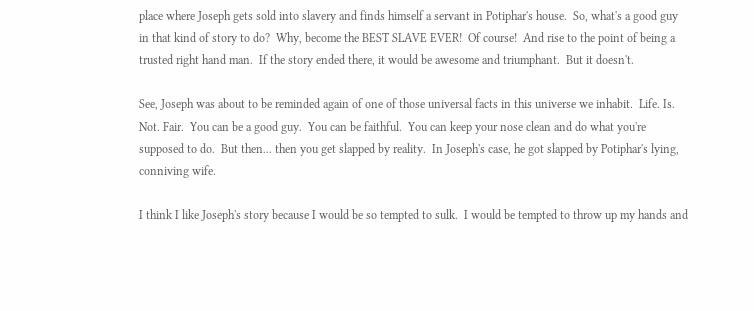place where Joseph gets sold into slavery and finds himself a servant in Potiphar's house.  So, what's a good guy in that kind of story to do?  Why, become the BEST SLAVE EVER!  Of course!  And rise to the point of being a trusted right hand man.  If the story ended there, it would be awesome and triumphant.  But it doesn't.

See, Joseph was about to be reminded again of one of those universal facts in this universe we inhabit.  Life. Is. Not. Fair.  You can be a good guy.  You can be faithful.  You can keep your nose clean and do what you're supposed to do.  But then... then you get slapped by reality.  In Joseph's case, he got slapped by Potiphar's lying, conniving wife.

I think I like Joseph's story because I would be so tempted to sulk.  I would be tempted to throw up my hands and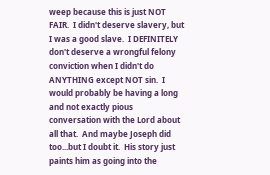weep because this is just NOT FAIR.  I didn't deserve slavery, but I was a good slave.  I DEFINITELY don't deserve a wrongful felony conviction when I didn't do ANYTHING except NOT sin.  I would probably be having a long and not exactly pious conversation with the Lord about all that.  And maybe Joseph did too...but I doubt it.  His story just paints him as going into the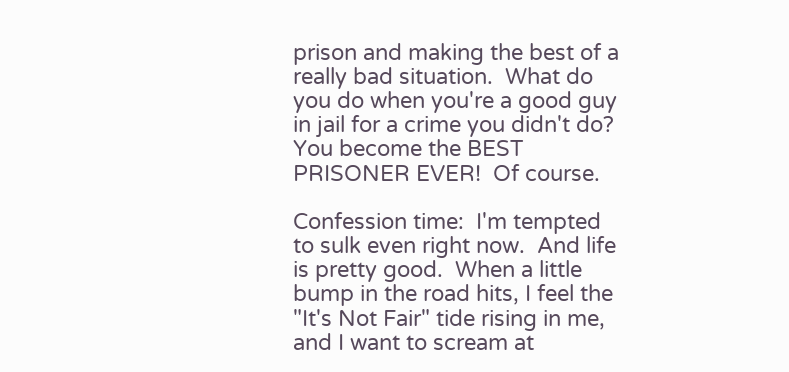prison and making the best of a really bad situation.  What do you do when you're a good guy in jail for a crime you didn't do?  You become the BEST PRISONER EVER!  Of course.

Confession time:  I'm tempted to sulk even right now.  And life is pretty good.  When a little bump in the road hits, I feel the "It's Not Fair" tide rising in me, and I want to scream at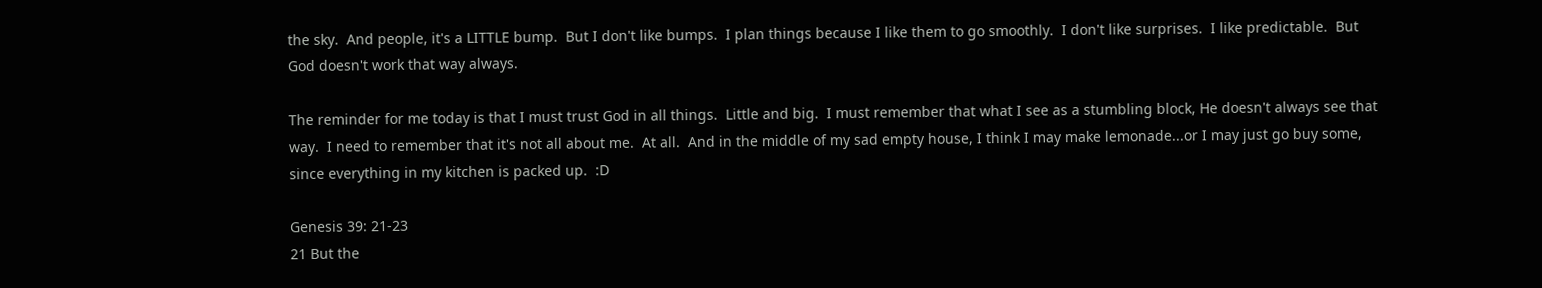the sky.  And people, it's a LITTLE bump.  But I don't like bumps.  I plan things because I like them to go smoothly.  I don't like surprises.  I like predictable.  But God doesn't work that way always.

The reminder for me today is that I must trust God in all things.  Little and big.  I must remember that what I see as a stumbling block, He doesn't always see that way.  I need to remember that it's not all about me.  At all.  And in the middle of my sad empty house, I think I may make lemonade...or I may just go buy some, since everything in my kitchen is packed up.  :D

Genesis 39: 21-23
21 But the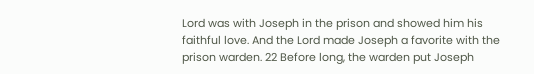Lord was with Joseph in the prison and showed him his faithful love. And the Lord made Joseph a favorite with the prison warden. 22 Before long, the warden put Joseph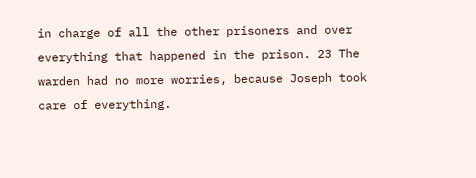in charge of all the other prisoners and over everything that happened in the prison. 23 The warden had no more worries, because Joseph took care of everything.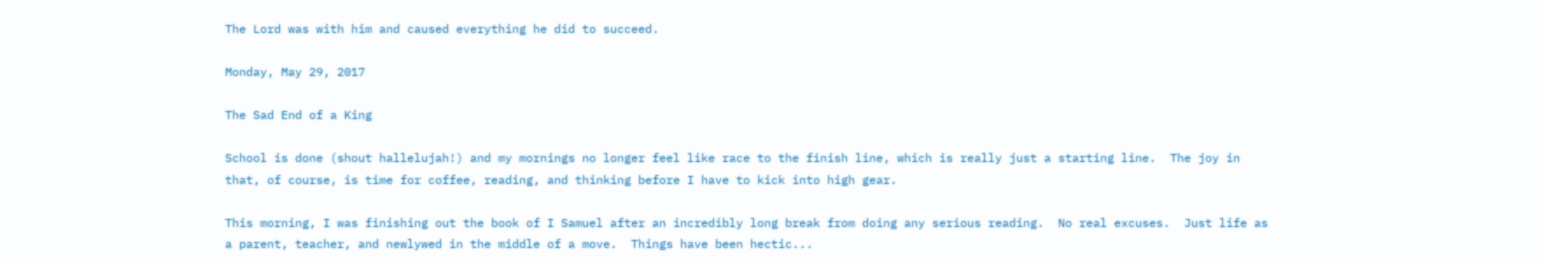The Lord was with him and caused everything he did to succeed.

Monday, May 29, 2017

The Sad End of a King

School is done (shout hallelujah!) and my mornings no longer feel like race to the finish line, which is really just a starting line.  The joy in that, of course, is time for coffee, reading, and thinking before I have to kick into high gear.

This morning, I was finishing out the book of I Samuel after an incredibly long break from doing any serious reading.  No real excuses.  Just life as a parent, teacher, and newlywed in the middle of a move.  Things have been hectic...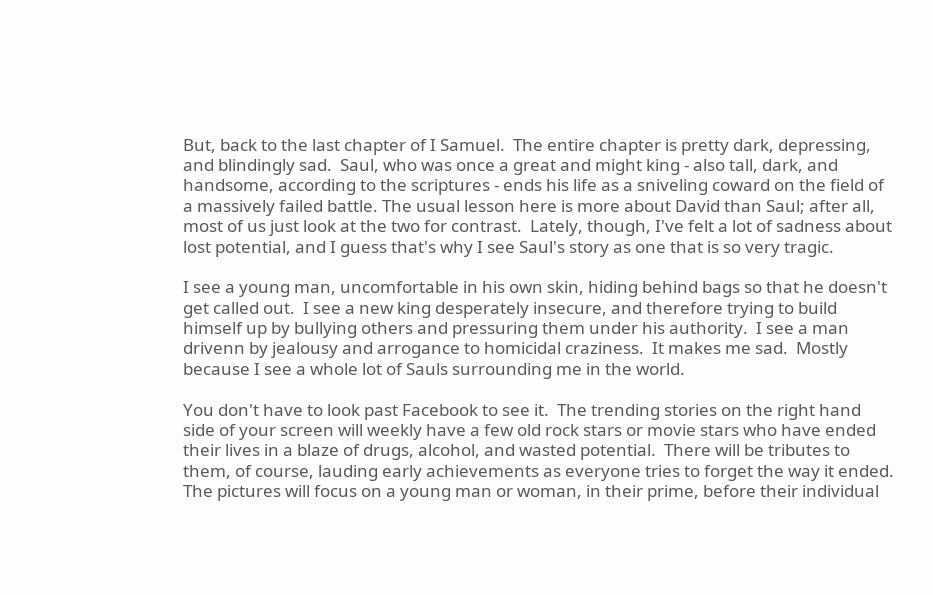But, back to the last chapter of I Samuel.  The entire chapter is pretty dark, depressing, and blindingly sad.  Saul, who was once a great and might king - also tall, dark, and handsome, according to the scriptures - ends his life as a sniveling coward on the field of a massively failed battle. The usual lesson here is more about David than Saul; after all, most of us just look at the two for contrast.  Lately, though, I've felt a lot of sadness about lost potential, and I guess that's why I see Saul's story as one that is so very tragic.

I see a young man, uncomfortable in his own skin, hiding behind bags so that he doesn't get called out.  I see a new king desperately insecure, and therefore trying to build himself up by bullying others and pressuring them under his authority.  I see a man drivenn by jealousy and arrogance to homicidal craziness.  It makes me sad.  Mostly because I see a whole lot of Sauls surrounding me in the world.

You don't have to look past Facebook to see it.  The trending stories on the right hand side of your screen will weekly have a few old rock stars or movie stars who have ended their lives in a blaze of drugs, alcohol, and wasted potential.  There will be tributes to them, of course, lauding early achievements as everyone tries to forget the way it ended.  The pictures will focus on a young man or woman, in their prime, before their individual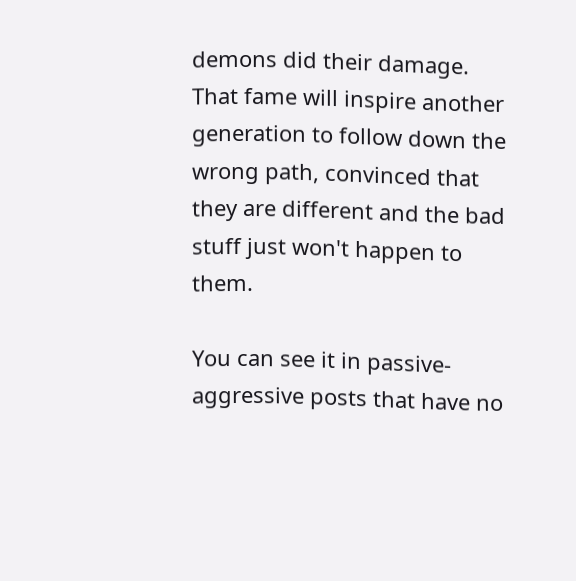demons did their damage.  That fame will inspire another generation to follow down the wrong path, convinced that they are different and the bad stuff just won't happen to them.

You can see it in passive-aggressive posts that have no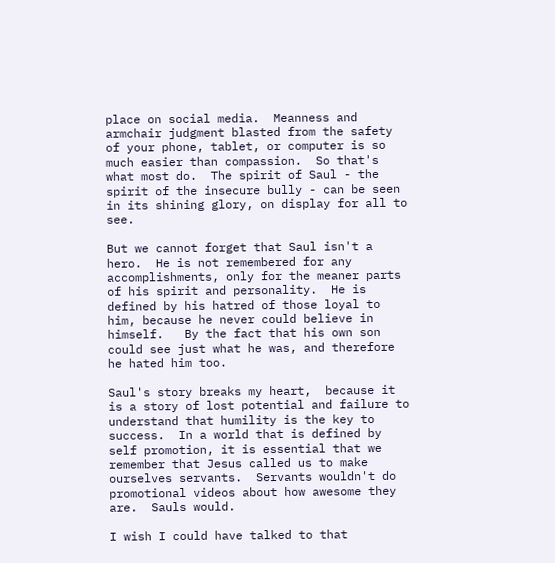place on social media.  Meanness and armchair judgment blasted from the safety of your phone, tablet, or computer is so much easier than compassion.  So that's what most do.  The spirit of Saul - the spirit of the insecure bully - can be seen in its shining glory, on display for all to see.

But we cannot forget that Saul isn't a hero.  He is not remembered for any accomplishments, only for the meaner parts of his spirit and personality.  He is defined by his hatred of those loyal to him, because he never could believe in himself.   By the fact that his own son could see just what he was, and therefore he hated him too.

Saul's story breaks my heart,  because it is a story of lost potential and failure to understand that humility is the key to success.  In a world that is defined by self promotion, it is essential that we remember that Jesus called us to make ourselves servants.  Servants wouldn't do promotional videos about how awesome they are.  Sauls would.

I wish I could have talked to that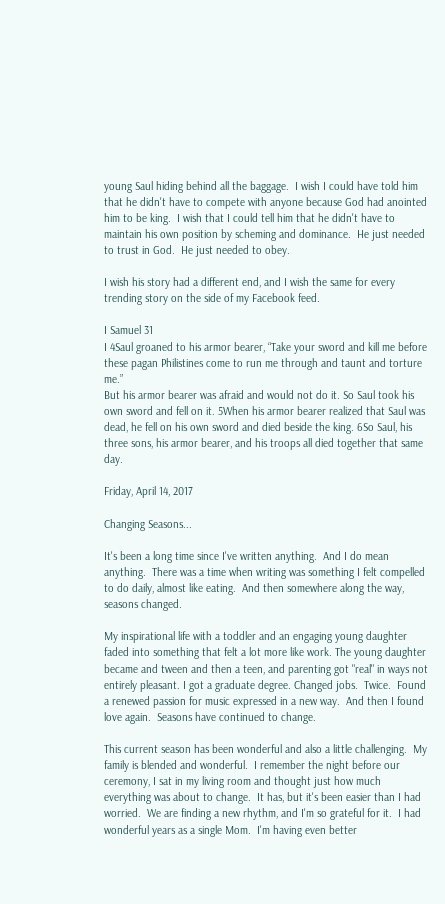young Saul hiding behind all the baggage.  I wish I could have told him that he didn't have to compete with anyone because God had anointed him to be king.  I wish that I could tell him that he didn't have to maintain his own position by scheming and dominance.  He just needed to trust in God.  He just needed to obey.

I wish his story had a different end, and I wish the same for every trending story on the side of my Facebook feed.

I Samuel 31
I 4Saul groaned to his armor bearer, “Take your sword and kill me before these pagan Philistines come to run me through and taunt and torture me.”
But his armor bearer was afraid and would not do it. So Saul took his own sword and fell on it. 5When his armor bearer realized that Saul was dead, he fell on his own sword and died beside the king. 6So Saul, his three sons, his armor bearer, and his troops all died together that same day.

Friday, April 14, 2017

Changing Seasons...

It's been a long time since I've written anything.  And I do mean anything.  There was a time when writing was something I felt compelled to do daily, almost like eating.  And then somewhere along the way, seasons changed.

My inspirational life with a toddler and an engaging young daughter faded into something that felt a lot more like work. The young daughter became and tween and then a teen, and parenting got "real" in ways not entirely pleasant. I got a graduate degree. Changed jobs.  Twice.  Found a renewed passion for music expressed in a new way.  And then I found love again.  Seasons have continued to change.

This current season has been wonderful and also a little challenging.  My family is blended and wonderful.  I remember the night before our ceremony, I sat in my living room and thought just how much everything was about to change.  It has, but it's been easier than I had worried.  We are finding a new rhythm, and I'm so grateful for it.  I had wonderful years as a single Mom.  I'm having even better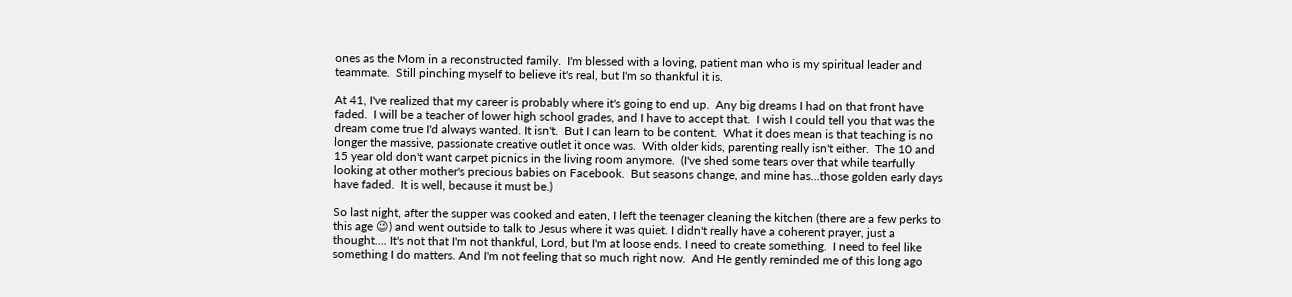ones as the Mom in a reconstructed family.  I'm blessed with a loving, patient man who is my spiritual leader and teammate.  Still pinching myself to believe it's real, but I'm so thankful it is.

At 41, I've realized that my career is probably where it's going to end up.  Any big dreams I had on that front have faded.  I will be a teacher of lower high school grades, and I have to accept that.  I wish I could tell you that was the dream come true I'd always wanted. It isn't.  But I can learn to be content.  What it does mean is that teaching is no longer the massive, passionate creative outlet it once was.  With older kids, parenting really isn't either.  The 10 and 15 year old don't want carpet picnics in the living room anymore.  (I've shed some tears over that while tearfully looking at other mother's precious babies on Facebook.  But seasons change, and mine has...those golden early days have faded.  It is well, because it must be.)

So last night, after the supper was cooked and eaten, I left the teenager cleaning the kitchen (there are a few perks to this age 😉) and went outside to talk to Jesus where it was quiet. I didn't really have a coherent prayer, just a thought.... It's not that I'm not thankful, Lord, but I'm at loose ends. I need to create something.  I need to feel like something I do matters. And I'm not feeling that so much right now.  And He gently reminded me of this long ago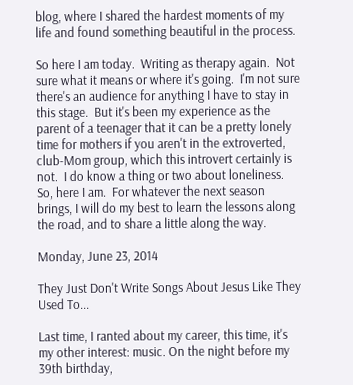blog, where I shared the hardest moments of my life and found something beautiful in the process.

So here I am today.  Writing as therapy again.  Not sure what it means or where it's going.  I'm not sure there's an audience for anything I have to stay in this stage.  But it's been my experience as the parent of a teenager that it can be a pretty lonely time for mothers if you aren't in the extroverted, club-Mom group, which this introvert certainly is not.  I do know a thing or two about loneliness.  So, here I am.  For whatever the next season brings, I will do my best to learn the lessons along the road, and to share a little along the way.

Monday, June 23, 2014

They Just Don't Write Songs About Jesus Like They Used To...

Last time, I ranted about my career, this time, it's my other interest: music. On the night before my 39th birthday,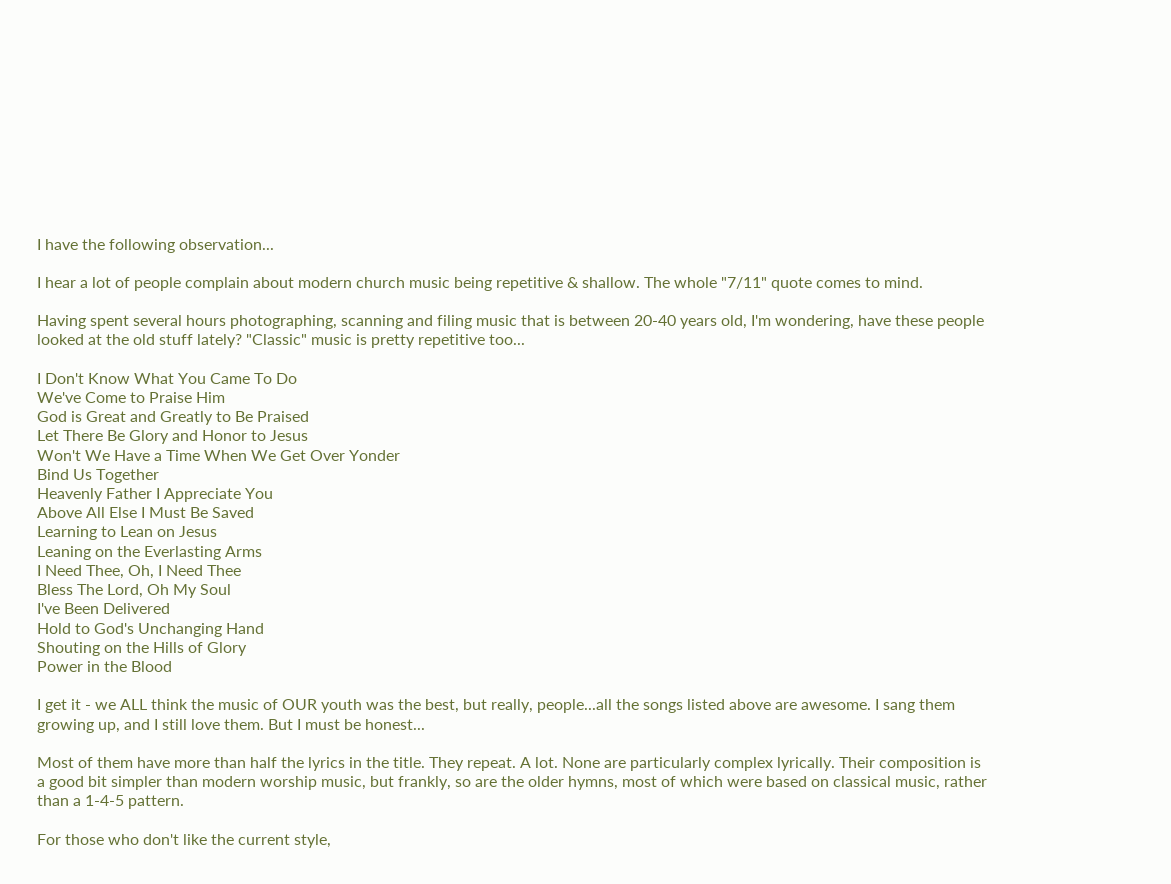I have the following observation...

I hear a lot of people complain about modern church music being repetitive & shallow. The whole "7/11" quote comes to mind.

Having spent several hours photographing, scanning and filing music that is between 20-40 years old, I'm wondering, have these people looked at the old stuff lately? "Classic" music is pretty repetitive too...

I Don't Know What You Came To Do
We've Come to Praise Him
God is Great and Greatly to Be Praised
Let There Be Glory and Honor to Jesus
Won't We Have a Time When We Get Over Yonder
Bind Us Together
Heavenly Father I Appreciate You
Above All Else I Must Be Saved
Learning to Lean on Jesus
Leaning on the Everlasting Arms
I Need Thee, Oh, I Need Thee
Bless The Lord, Oh My Soul
I've Been Delivered
Hold to God's Unchanging Hand
Shouting on the Hills of Glory
Power in the Blood

I get it - we ALL think the music of OUR youth was the best, but really, people...all the songs listed above are awesome. I sang them growing up, and I still love them. But I must be honest...

Most of them have more than half the lyrics in the title. They repeat. A lot. None are particularly complex lyrically. Their composition is a good bit simpler than modern worship music, but frankly, so are the older hymns, most of which were based on classical music, rather than a 1-4-5 pattern.

For those who don't like the current style,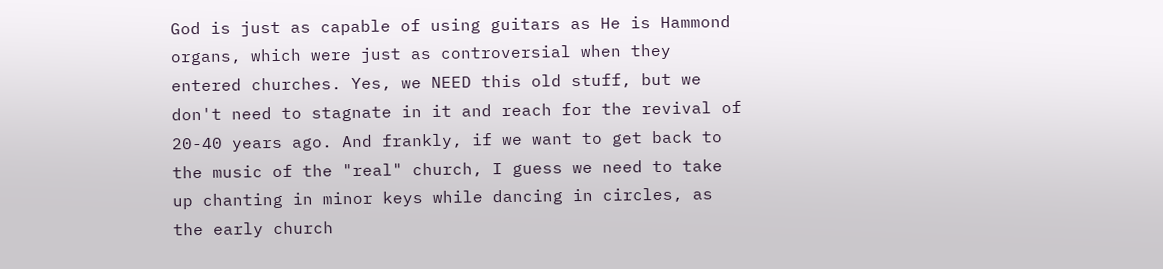God is just as capable of using guitars as He is Hammond organs, which were just as controversial when they entered churches. Yes, we NEED this old stuff, but we don't need to stagnate in it and reach for the revival of 20-40 years ago. And frankly, if we want to get back to the music of the "real" church, I guess we need to take up chanting in minor keys while dancing in circles, as the early church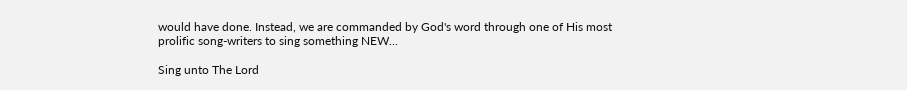would have done. Instead, we are commanded by God's word through one of His most prolific song-writers to sing something NEW...

Sing unto The Lord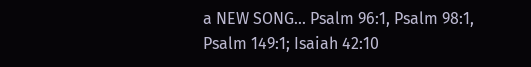a NEW SONG... Psalm 96:1, Psalm 98:1, Psalm 149:1; Isaiah 42:10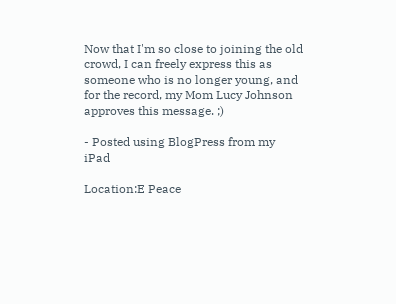Now that I'm so close to joining the old crowd, I can freely express this as someone who is no longer young, and for the record, my Mom Lucy Johnson approves this message. ;)

- Posted using BlogPress from my iPad

Location:E Peace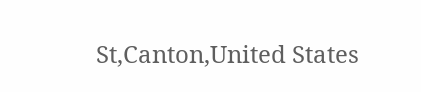St,Canton,United States